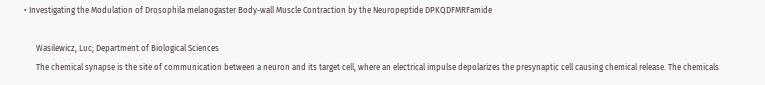• Investigating the Modulation of Drosophila melanogaster Body-wall Muscle Contraction by the Neuropeptide DPKQDFMRFamide

      Wasilewicz, Luc; Department of Biological Sciences
      The chemical synapse is the site of communication between a neuron and its target cell, where an electrical impulse depolarizes the presynaptic cell causing chemical release. The chemicals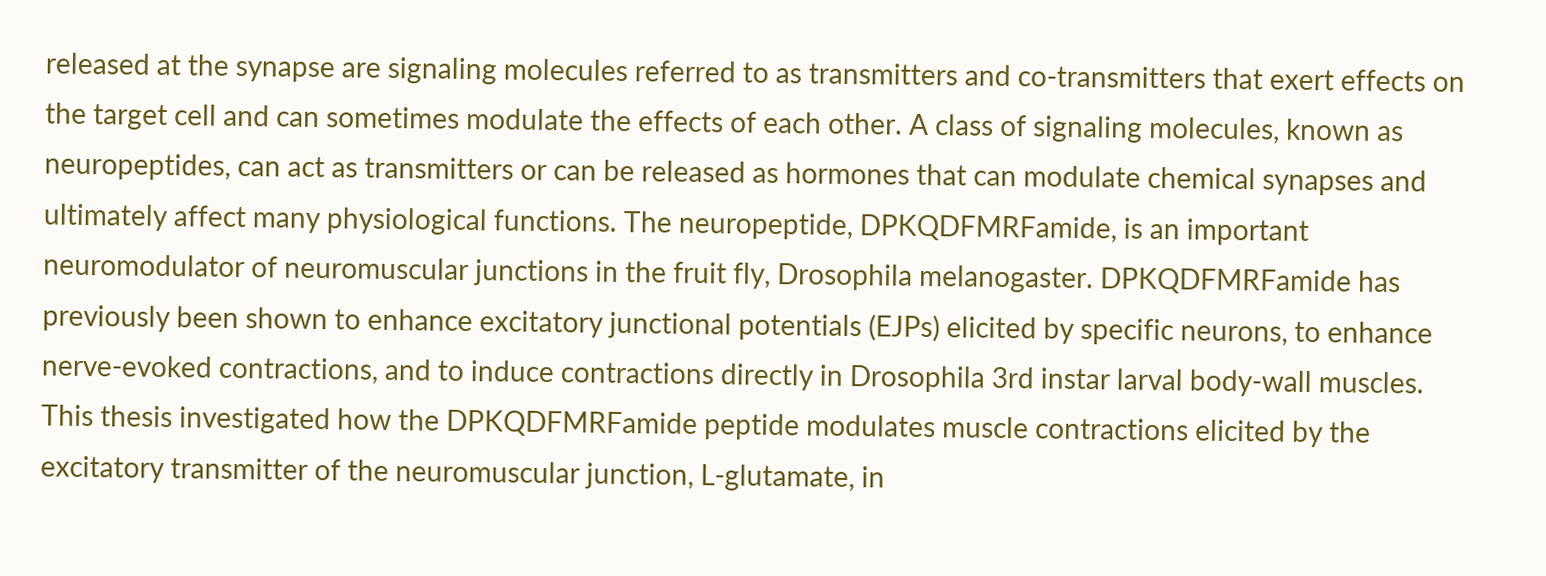released at the synapse are signaling molecules referred to as transmitters and co-transmitters that exert effects on the target cell and can sometimes modulate the effects of each other. A class of signaling molecules, known as neuropeptides, can act as transmitters or can be released as hormones that can modulate chemical synapses and ultimately affect many physiological functions. The neuropeptide, DPKQDFMRFamide, is an important neuromodulator of neuromuscular junctions in the fruit fly, Drosophila melanogaster. DPKQDFMRFamide has previously been shown to enhance excitatory junctional potentials (EJPs) elicited by specific neurons, to enhance nerve-evoked contractions, and to induce contractions directly in Drosophila 3rd instar larval body-wall muscles. This thesis investigated how the DPKQDFMRFamide peptide modulates muscle contractions elicited by the excitatory transmitter of the neuromuscular junction, L-glutamate, in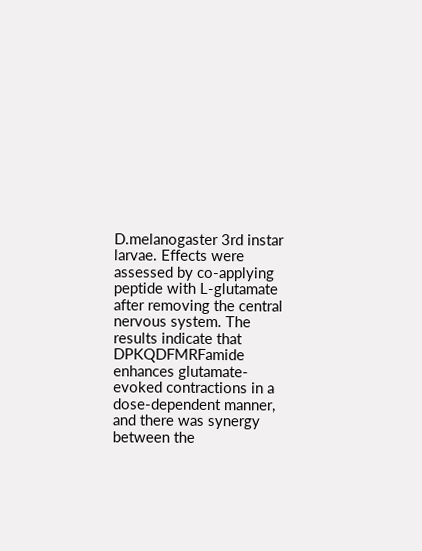D.melanogaster 3rd instar larvae. Effects were assessed by co-applying peptide with L-glutamate after removing the central nervous system. The results indicate that DPKQDFMRFamide enhances glutamate-evoked contractions in a dose-dependent manner, and there was synergy between the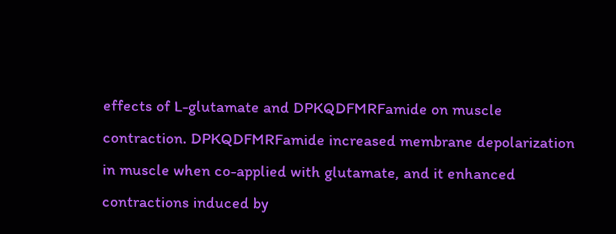effects of L-glutamate and DPKQDFMRFamide on muscle contraction. DPKQDFMRFamide increased membrane depolarization in muscle when co-applied with glutamate, and it enhanced contractions induced by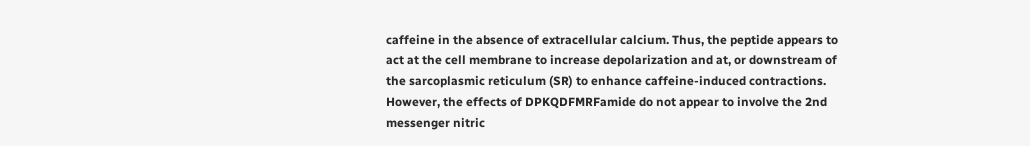caffeine in the absence of extracellular calcium. Thus, the peptide appears to act at the cell membrane to increase depolarization and at, or downstream of the sarcoplasmic reticulum (SR) to enhance caffeine-induced contractions. However, the effects of DPKQDFMRFamide do not appear to involve the 2nd messenger nitric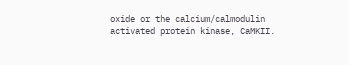oxide or the calcium/calmodulin activated protein kinase, CaMKII.